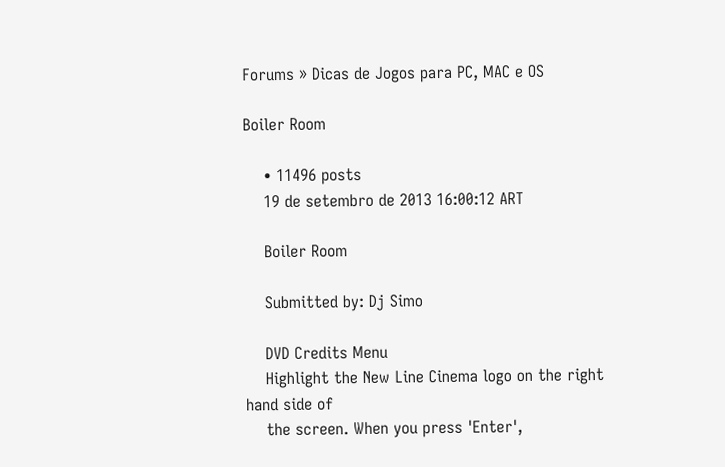Forums » Dicas de Jogos para PC, MAC e OS

Boiler Room

    • 11496 posts
    19 de setembro de 2013 16:00:12 ART

    Boiler Room

    Submitted by: Dj Simo

    DVD Credits Menu
    Highlight the New Line Cinema logo on the right hand side of
    the screen. When you press 'Enter',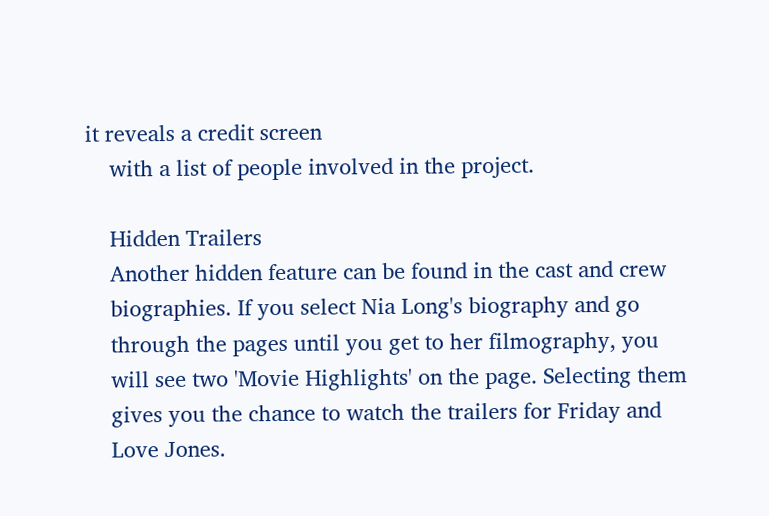it reveals a credit screen
    with a list of people involved in the project.

    Hidden Trailers
    Another hidden feature can be found in the cast and crew
    biographies. If you select Nia Long's biography and go
    through the pages until you get to her filmography, you
    will see two 'Movie Highlights' on the page. Selecting them
    gives you the chance to watch the trailers for Friday and
    Love Jones.